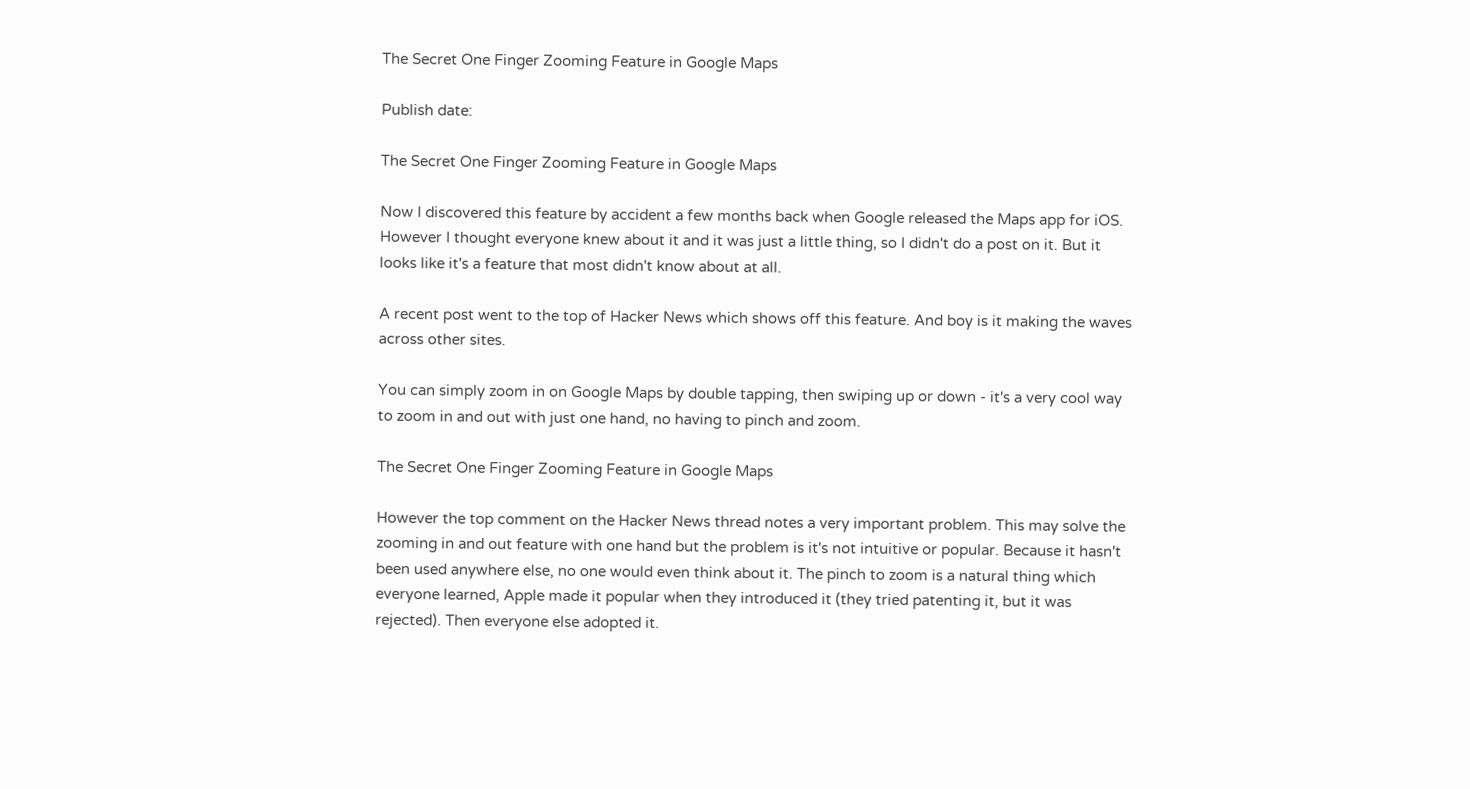The Secret One Finger Zooming Feature in Google Maps

Publish date:

The Secret One Finger Zooming Feature in Google Maps

Now I discovered this feature by accident a few months back when Google released the Maps app for iOS. However I thought everyone knew about it and it was just a little thing, so I didn't do a post on it. But it looks like it's a feature that most didn't know about at all.

A recent post went to the top of Hacker News which shows off this feature. And boy is it making the waves across other sites.

You can simply zoom in on Google Maps by double tapping, then swiping up or down - it's a very cool way to zoom in and out with just one hand, no having to pinch and zoom.

The Secret One Finger Zooming Feature in Google Maps

However the top comment on the Hacker News thread notes a very important problem. This may solve the zooming in and out feature with one hand but the problem is it's not intuitive or popular. Because it hasn't been used anywhere else, no one would even think about it. The pinch to zoom is a natural thing which everyone learned, Apple made it popular when they introduced it (they tried patenting it, but it was rejected). Then everyone else adopted it.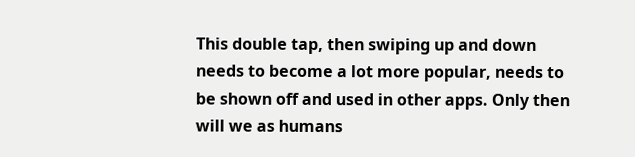This double tap, then swiping up and down needs to become a lot more popular, needs to be shown off and used in other apps. Only then will we as humans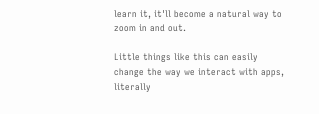learn it, it'll become a natural way to zoom in and out.

Little things like this can easily change the way we interact with apps, literally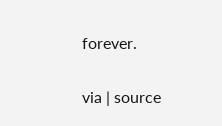forever.

via | source